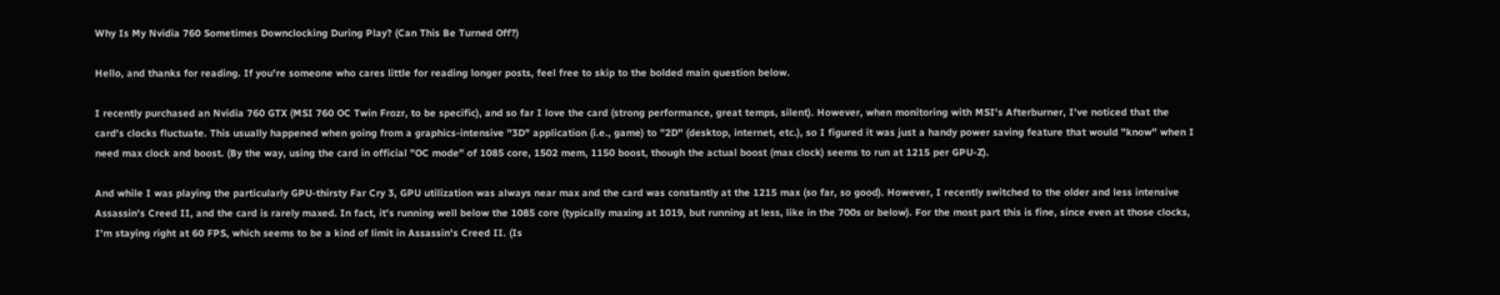Why Is My Nvidia 760 Sometimes Downclocking During Play? (Can This Be Turned Off?)

Hello, and thanks for reading. If you're someone who cares little for reading longer posts, feel free to skip to the bolded main question below.

I recently purchased an Nvidia 760 GTX (MSI 760 OC Twin Frozr, to be specific), and so far I love the card (strong performance, great temps, silent). However, when monitoring with MSI's Afterburner, I've noticed that the card's clocks fluctuate. This usually happened when going from a graphics-intensive "3D" application (i.e., game) to "2D" (desktop, internet, etc.), so I figured it was just a handy power saving feature that would "know" when I need max clock and boost. (By the way, using the card in official "OC mode" of 1085 core, 1502 mem, 1150 boost, though the actual boost (max clock) seems to run at 1215 per GPU-Z).

And while I was playing the particularly GPU-thirsty Far Cry 3, GPU utilization was always near max and the card was constantly at the 1215 max (so far, so good). However, I recently switched to the older and less intensive Assassin's Creed II, and the card is rarely maxed. In fact, it's running well below the 1085 core (typically maxing at 1019, but running at less, like in the 700s or below). For the most part this is fine, since even at those clocks, I'm staying right at 60 FPS, which seems to be a kind of limit in Assassin's Creed II. (Is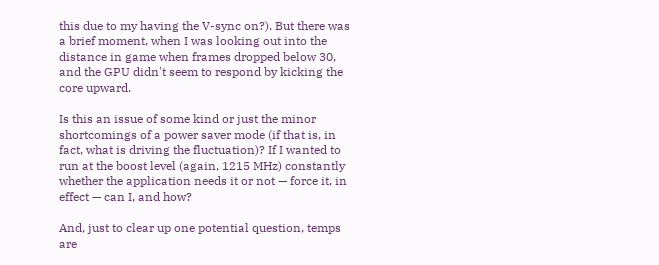this due to my having the V-sync on?). But there was a brief moment, when I was looking out into the distance in game when frames dropped below 30, and the GPU didn't seem to respond by kicking the core upward.

Is this an issue of some kind or just the minor shortcomings of a power saver mode (if that is, in fact, what is driving the fluctuation)? If I wanted to run at the boost level (again, 1215 MHz) constantly whether the application needs it or not — force it, in effect — can I, and how?

And, just to clear up one potential question, temps are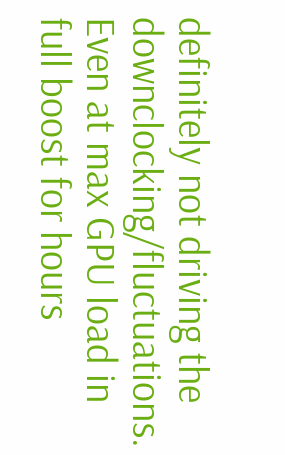definitely not driving the downclocking/fluctuations. Even at max GPU load in full boost for hours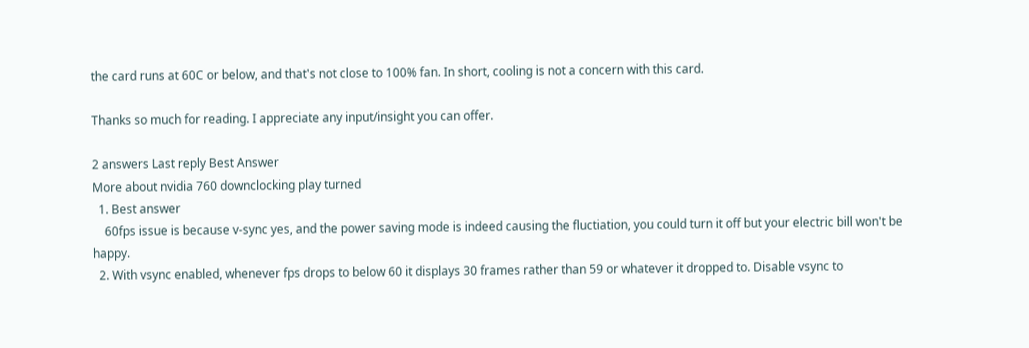the card runs at 60C or below, and that's not close to 100% fan. In short, cooling is not a concern with this card.

Thanks so much for reading. I appreciate any input/insight you can offer.

2 answers Last reply Best Answer
More about nvidia 760 downclocking play turned
  1. Best answer
    60fps issue is because v-sync yes, and the power saving mode is indeed causing the fluctiation, you could turn it off but your electric bill won't be happy.
  2. With vsync enabled, whenever fps drops to below 60 it displays 30 frames rather than 59 or whatever it dropped to. Disable vsync to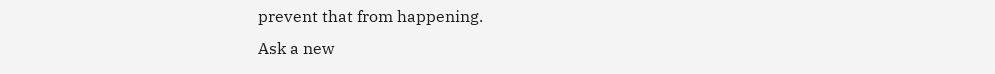prevent that from happening.
Ask a new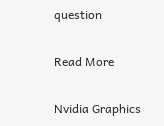question

Read More

Nvidia Graphics